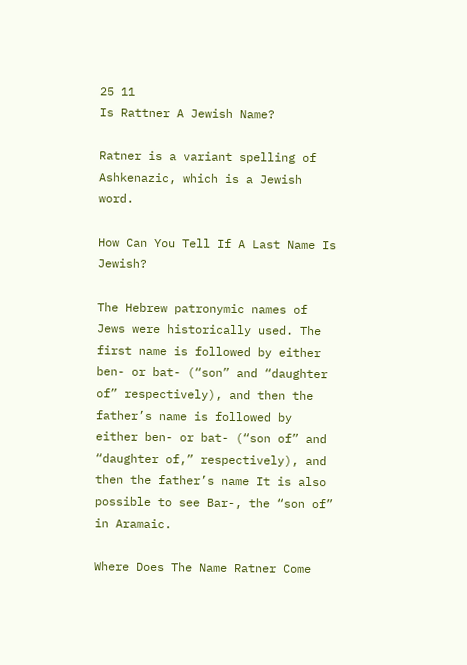25 11
Is Rattner A Jewish Name?

Ratner is a variant spelling of Ashkenazic, which is a Jewish word.

How Can You Tell If A Last Name Is Jewish?

The Hebrew patronymic names of Jews were historically used. The first name is followed by either ben- or bat- (“son” and “daughter of” respectively), and then the father’s name is followed by either ben- or bat- (“son of” and “daughter of,” respectively), and then the father’s name It is also possible to see Bar-, the “son of” in Aramaic.

Where Does The Name Ratner Come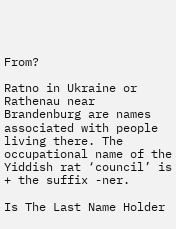From?

Ratno in Ukraine or Rathenau near Brandenburg are names associated with people living there. The occupational name of the Yiddish rat ‘council’ is + the suffix -ner.

Is The Last Name Holder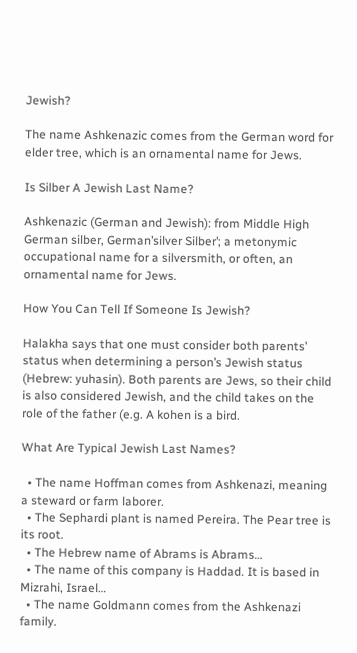Jewish?

The name Ashkenazic comes from the German word for elder tree, which is an ornamental name for Jews.

Is Silber A Jewish Last Name?

Ashkenazic (German and Jewish): from Middle High German silber, German’silver Silber’; a metonymic occupational name for a silversmith, or often, an ornamental name for Jews.

How You Can Tell If Someone Is Jewish?

Halakha says that one must consider both parents’ status when determining a person’s Jewish status (Hebrew: yuhasin). Both parents are Jews, so their child is also considered Jewish, and the child takes on the role of the father (e.g. A kohen is a bird.

What Are Typical Jewish Last Names?

  • The name Hoffman comes from Ashkenazi, meaning a steward or farm laborer.
  • The Sephardi plant is named Pereira. The Pear tree is its root.
  • The Hebrew name of Abrams is Abrams…
  • The name of this company is Haddad. It is based in Mizrahi, Israel…
  • The name Goldmann comes from the Ashkenazi family.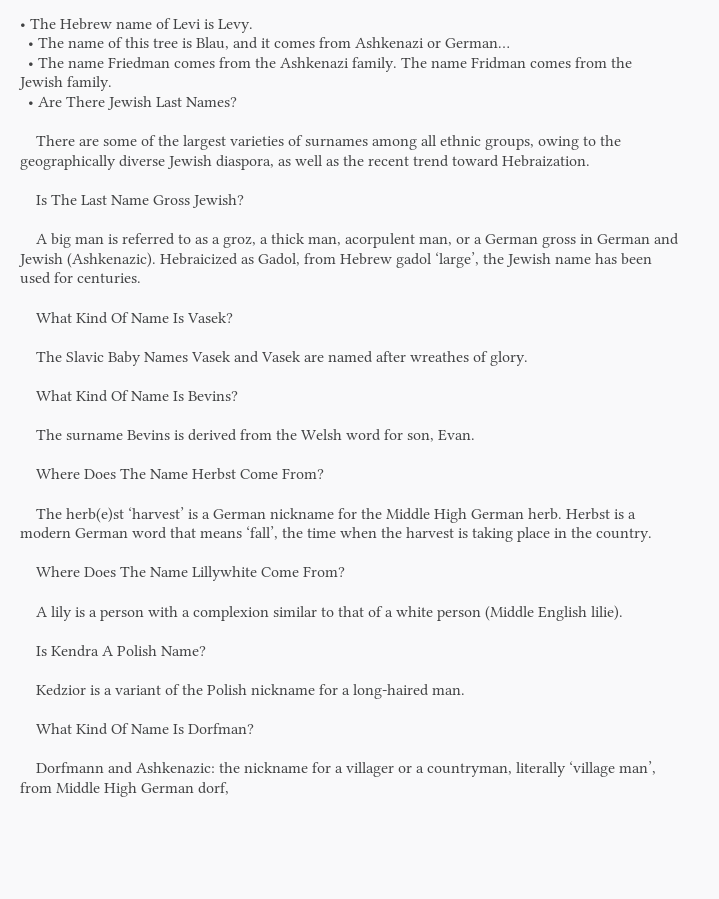• The Hebrew name of Levi is Levy.
  • The name of this tree is Blau, and it comes from Ashkenazi or German…
  • The name Friedman comes from the Ashkenazi family. The name Fridman comes from the Jewish family.
  • Are There Jewish Last Names?

    There are some of the largest varieties of surnames among all ethnic groups, owing to the geographically diverse Jewish diaspora, as well as the recent trend toward Hebraization.

    Is The Last Name Gross Jewish?

    A big man is referred to as a groz, a thick man, acorpulent man, or a German gross in German and Jewish (Ashkenazic). Hebraicized as Gadol, from Hebrew gadol ‘large’, the Jewish name has been used for centuries.

    What Kind Of Name Is Vasek?

    The Slavic Baby Names Vasek and Vasek are named after wreathes of glory.

    What Kind Of Name Is Bevins?

    The surname Bevins is derived from the Welsh word for son, Evan.

    Where Does The Name Herbst Come From?

    The herb(e)st ‘harvest’ is a German nickname for the Middle High German herb. Herbst is a modern German word that means ‘fall’, the time when the harvest is taking place in the country.

    Where Does The Name Lillywhite Come From?

    A lily is a person with a complexion similar to that of a white person (Middle English lilie).

    Is Kendra A Polish Name?

    Kedzior is a variant of the Polish nickname for a long-haired man.

    What Kind Of Name Is Dorfman?

    Dorfmann and Ashkenazic: the nickname for a villager or a countryman, literally ‘village man’, from Middle High German dorf,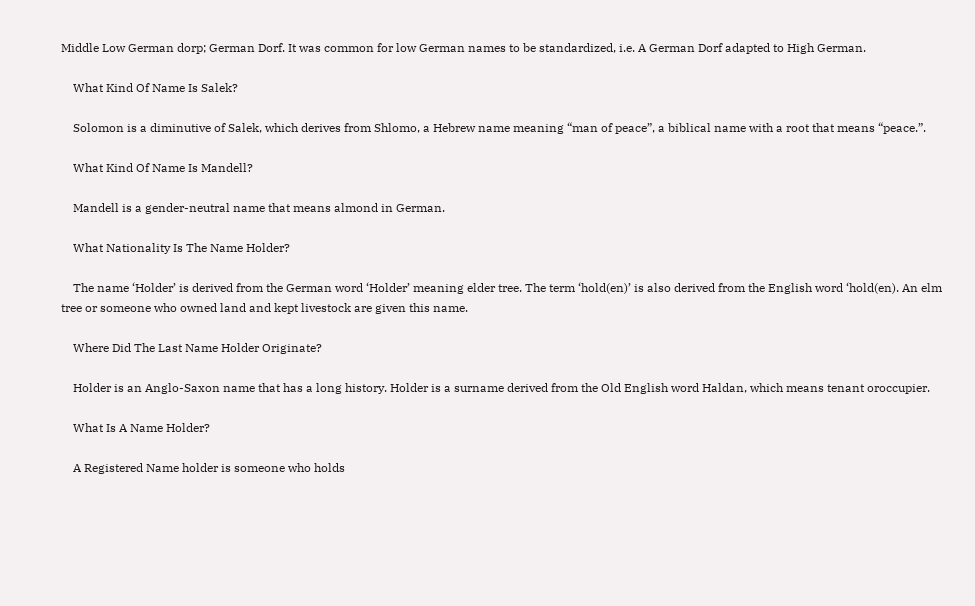Middle Low German dorp; German Dorf. It was common for low German names to be standardized, i.e. A German Dorf adapted to High German.

    What Kind Of Name Is Salek?

    Solomon is a diminutive of Salek, which derives from Shlomo, a Hebrew name meaning “man of peace”, a biblical name with a root that means “peace.”.

    What Kind Of Name Is Mandell?

    Mandell is a gender-neutral name that means almond in German.

    What Nationality Is The Name Holder?

    The name ‘Holder’ is derived from the German word ‘Holder’ meaning elder tree. The term ‘hold(en)’ is also derived from the English word ‘hold(en). An elm tree or someone who owned land and kept livestock are given this name.

    Where Did The Last Name Holder Originate?

    Holder is an Anglo-Saxon name that has a long history. Holder is a surname derived from the Old English word Haldan, which means tenant oroccupier.

    What Is A Name Holder?

    A Registered Name holder is someone who holds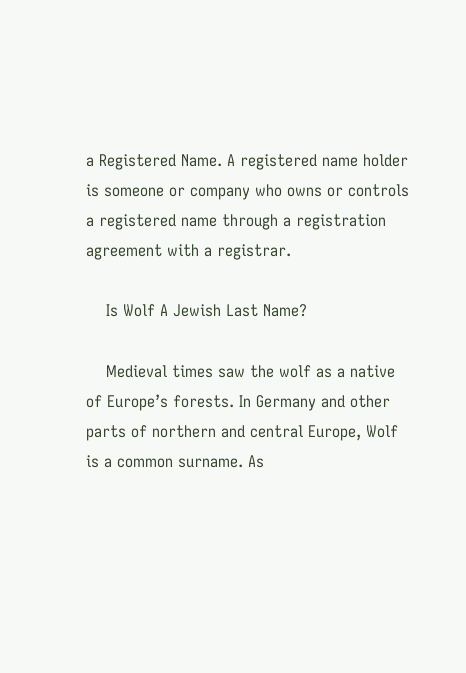a Registered Name. A registered name holder is someone or company who owns or controls a registered name through a registration agreement with a registrar.

    Is Wolf A Jewish Last Name?

    Medieval times saw the wolf as a native of Europe’s forests. In Germany and other parts of northern and central Europe, Wolf is a common surname. As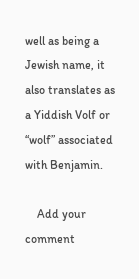well as being a Jewish name, it also translates as a Yiddish Volf or “wolf” associated with Benjamin.

    Add your comment